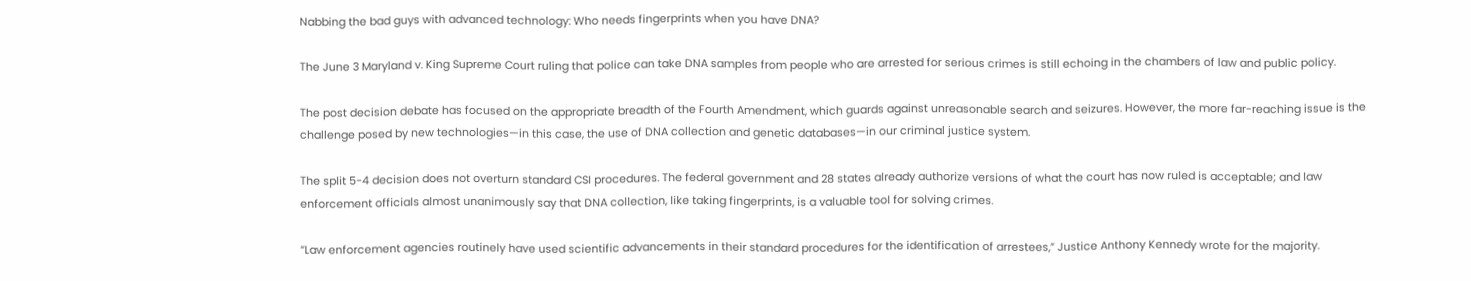Nabbing the bad guys with advanced technology: Who needs fingerprints when you have DNA?

The June 3 Maryland v. King Supreme Court ruling that police can take DNA samples from people who are arrested for serious crimes is still echoing in the chambers of law and public policy.

The post decision debate has focused on the appropriate breadth of the Fourth Amendment, which guards against unreasonable search and seizures. However, the more far-reaching issue is the challenge posed by new technologies—in this case, the use of DNA collection and genetic databases—in our criminal justice system.

The split 5-4 decision does not overturn standard CSI procedures. The federal government and 28 states already authorize versions of what the court has now ruled is acceptable; and law enforcement officials almost unanimously say that DNA collection, like taking fingerprints, is a valuable tool for solving crimes.

“Law enforcement agencies routinely have used scientific advancements in their standard procedures for the identification of arrestees,” Justice Anthony Kennedy wrote for the majority.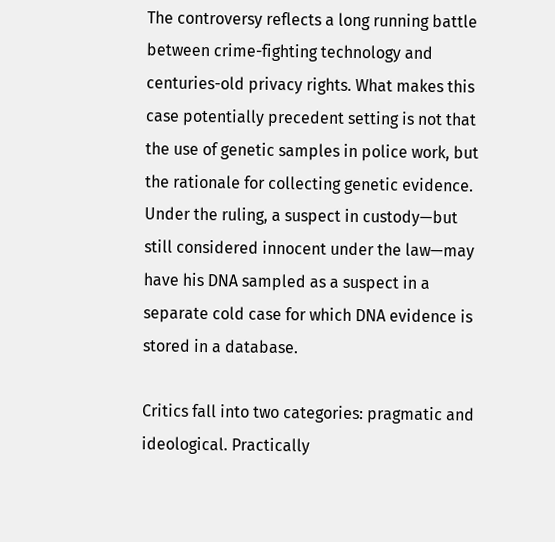The controversy reflects a long running battle between crime-fighting technology and centuries-old privacy rights. What makes this case potentially precedent setting is not that the use of genetic samples in police work, but the rationale for collecting genetic evidence. Under the ruling, a suspect in custody—but still considered innocent under the law—may have his DNA sampled as a suspect in a separate cold case for which DNA evidence is stored in a database.

Critics fall into two categories: pragmatic and ideological. Practically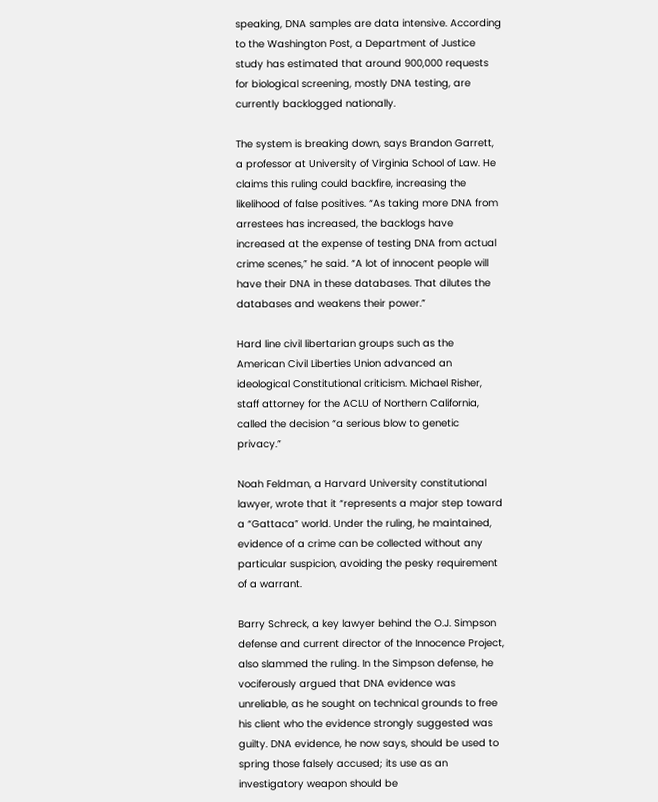speaking, DNA samples are data intensive. According to the Washington Post, a Department of Justice study has estimated that around 900,000 requests for biological screening, mostly DNA testing, are currently backlogged nationally.

The system is breaking down, says Brandon Garrett, a professor at University of Virginia School of Law. He claims this ruling could backfire, increasing the likelihood of false positives. “As taking more DNA from arrestees has increased, the backlogs have increased at the expense of testing DNA from actual crime scenes,” he said. “A lot of innocent people will have their DNA in these databases. That dilutes the databases and weakens their power.”

Hard line civil libertarian groups such as the American Civil Liberties Union advanced an ideological Constitutional criticism. Michael Risher, staff attorney for the ACLU of Northern California, called the decision “a serious blow to genetic privacy.”

Noah Feldman, a Harvard University constitutional lawyer, wrote that it “represents a major step toward a “Gattaca” world. Under the ruling, he maintained, evidence of a crime can be collected without any particular suspicion, avoiding the pesky requirement of a warrant.

Barry Schreck, a key lawyer behind the O.J. Simpson defense and current director of the Innocence Project, also slammed the ruling. In the Simpson defense, he vociferously argued that DNA evidence was unreliable, as he sought on technical grounds to free his client who the evidence strongly suggested was guilty. DNA evidence, he now says, should be used to spring those falsely accused; its use as an investigatory weapon should be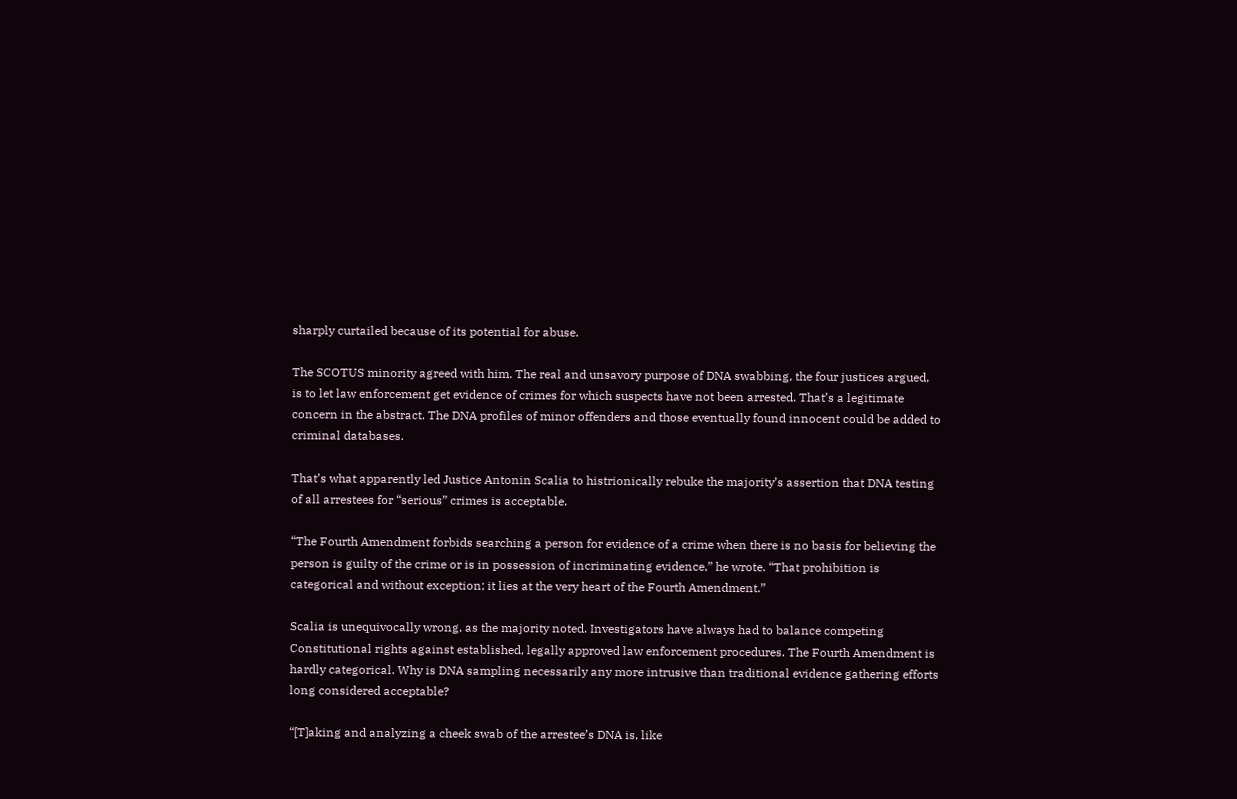sharply curtailed because of its potential for abuse.

The SCOTUS minority agreed with him. The real and unsavory purpose of DNA swabbing, the four justices argued, is to let law enforcement get evidence of crimes for which suspects have not been arrested. That’s a legitimate concern in the abstract. The DNA profiles of minor offenders and those eventually found innocent could be added to criminal databases.

That’s what apparently led Justice Antonin Scalia to histrionically rebuke the majority’s assertion that DNA testing of all arrestees for “serious” crimes is acceptable.

“The Fourth Amendment forbids searching a person for evidence of a crime when there is no basis for believing the person is guilty of the crime or is in possession of incriminating evidence,” he wrote. “That prohibition is categorical and without exception; it lies at the very heart of the Fourth Amendment.”

Scalia is unequivocally wrong, as the majority noted. Investigators have always had to balance competing Constitutional rights against established, legally approved law enforcement procedures. The Fourth Amendment is hardly categorical. Why is DNA sampling necessarily any more intrusive than traditional evidence gathering efforts long considered acceptable?

“[T]aking and analyzing a cheek swab of the arrestee’s DNA is, like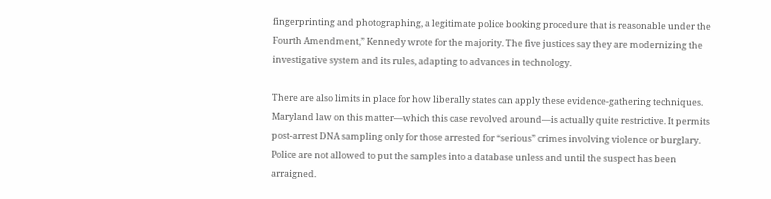fingerprinting and photographing, a legitimate police booking procedure that is reasonable under the Fourth Amendment,” Kennedy wrote for the majority. The five justices say they are modernizing the investigative system and its rules, adapting to advances in technology.

There are also limits in place for how liberally states can apply these evidence-gathering techniques. Maryland law on this matter—which this case revolved around—is actually quite restrictive. It permits post-arrest DNA sampling only for those arrested for “serious” crimes involving violence or burglary. Police are not allowed to put the samples into a database unless and until the suspect has been arraigned.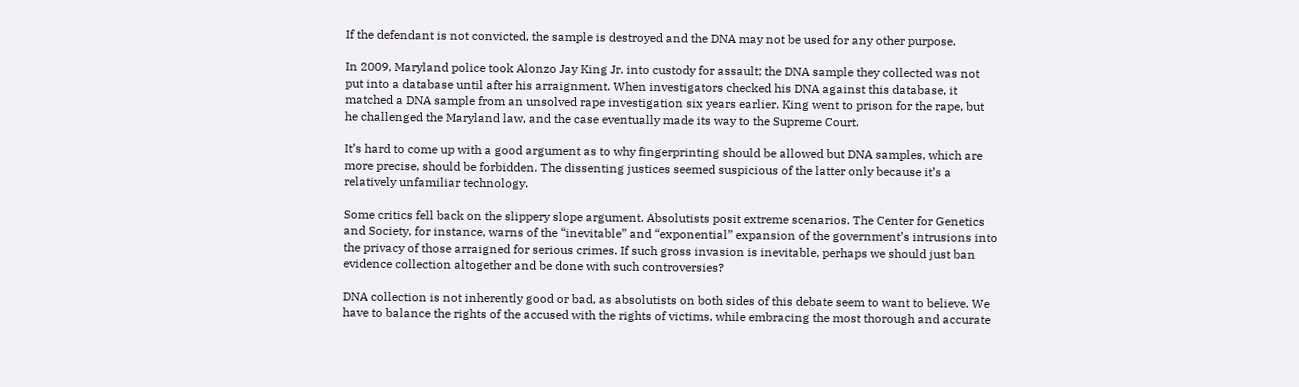If the defendant is not convicted, the sample is destroyed and the DNA may not be used for any other purpose.

In 2009, Maryland police took Alonzo Jay King Jr. into custody for assault; the DNA sample they collected was not put into a database until after his arraignment. When investigators checked his DNA against this database, it matched a DNA sample from an unsolved rape investigation six years earlier. King went to prison for the rape, but he challenged the Maryland law, and the case eventually made its way to the Supreme Court.

It’s hard to come up with a good argument as to why fingerprinting should be allowed but DNA samples, which are more precise, should be forbidden. The dissenting justices seemed suspicious of the latter only because it’s a relatively unfamiliar technology.

Some critics fell back on the slippery slope argument. Absolutists posit extreme scenarios. The Center for Genetics and Society, for instance, warns of the “inevitable” and “exponential” expansion of the government’s intrusions into the privacy of those arraigned for serious crimes. If such gross invasion is inevitable, perhaps we should just ban evidence collection altogether and be done with such controversies?

DNA collection is not inherently good or bad, as absolutists on both sides of this debate seem to want to believe. We have to balance the rights of the accused with the rights of victims, while embracing the most thorough and accurate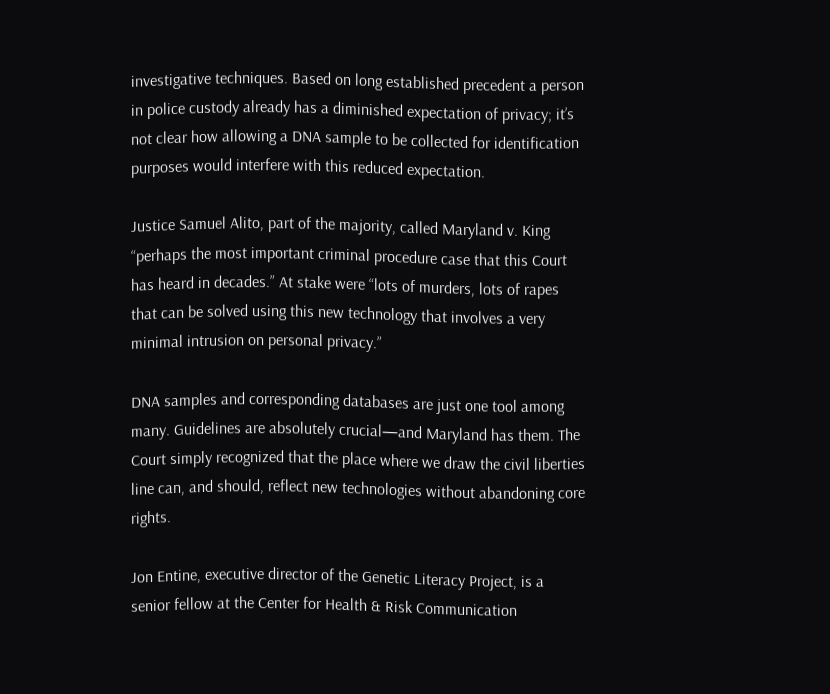investigative techniques. Based on long established precedent a person in police custody already has a diminished expectation of privacy; it’s not clear how allowing a DNA sample to be collected for identification purposes would interfere with this reduced expectation.

Justice Samuel Alito, part of the majority, called Maryland v. King “perhaps the most important criminal procedure case that this Court has heard in decades.” At stake were “lots of murders, lots of rapes that can be solved using this new technology that involves a very minimal intrusion on personal privacy.”

DNA samples and corresponding databases are just one tool among many. Guidelines are absolutely crucial—and Maryland has them. The Court simply recognized that the place where we draw the civil liberties line can, and should, reflect new technologies without abandoning core rights.

Jon Entine, executive director of the Genetic Literacy Project, is a senior fellow at the Center for Health & Risk Communication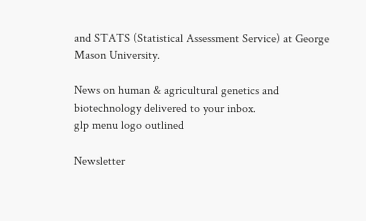and STATS (Statistical Assessment Service) at George Mason University.

News on human & agricultural genetics and biotechnology delivered to your inbox.
glp menu logo outlined

Newsletter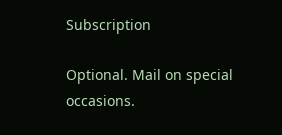Subscription

Optional. Mail on special occasions.